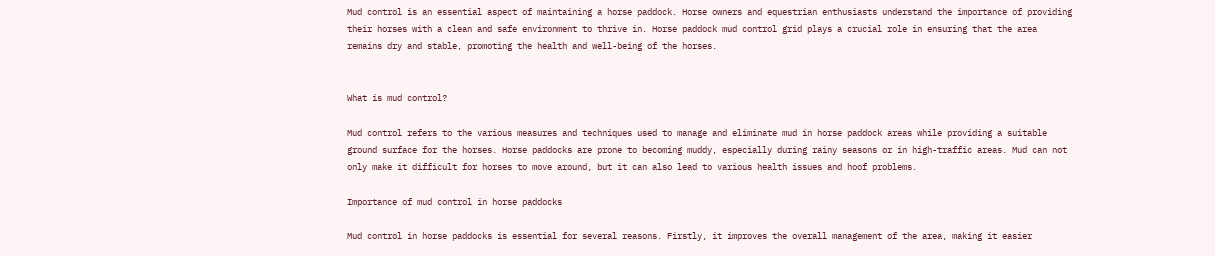Mud control is an essential aspect of maintaining a horse paddock. Horse owners and equestrian enthusiasts understand the importance of providing their horses with a clean and safe environment to thrive in. Horse paddock mud control grid plays a crucial role in ensuring that the area remains dry and stable, promoting the health and well-being of the horses.


What is mud control?

Mud control refers to the various measures and techniques used to manage and eliminate mud in horse paddock areas while providing a suitable ground surface for the horses. Horse paddocks are prone to becoming muddy, especially during rainy seasons or in high-traffic areas. Mud can not only make it difficult for horses to move around, but it can also lead to various health issues and hoof problems.

Importance of mud control in horse paddocks

Mud control in horse paddocks is essential for several reasons. Firstly, it improves the overall management of the area, making it easier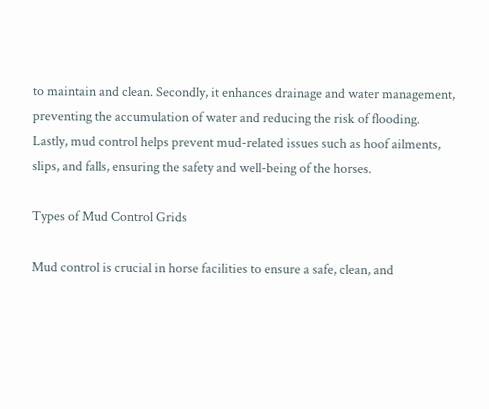to maintain and clean. Secondly, it enhances drainage and water management, preventing the accumulation of water and reducing the risk of flooding. Lastly, mud control helps prevent mud-related issues such as hoof ailments, slips, and falls, ensuring the safety and well-being of the horses.

Types of Mud Control Grids

Mud control is crucial in horse facilities to ensure a safe, clean, and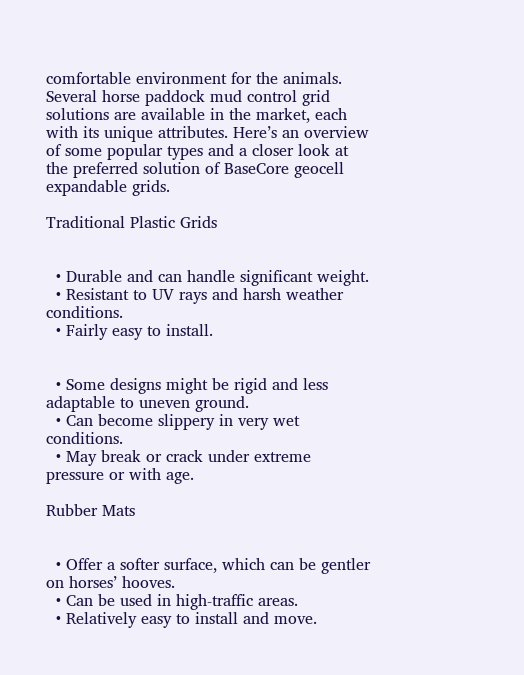comfortable environment for the animals. Several horse paddock mud control grid solutions are available in the market, each with its unique attributes. Here’s an overview of some popular types and a closer look at the preferred solution of BaseCore geocell expandable grids.

Traditional Plastic Grids


  • Durable and can handle significant weight.
  • Resistant to UV rays and harsh weather conditions.
  • Fairly easy to install.


  • Some designs might be rigid and less adaptable to uneven ground.
  • Can become slippery in very wet conditions.
  • May break or crack under extreme pressure or with age.

Rubber Mats


  • Offer a softer surface, which can be gentler on horses’ hooves.
  • Can be used in high-traffic areas.
  • Relatively easy to install and move.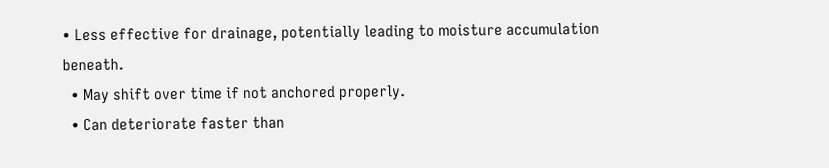• Less effective for drainage, potentially leading to moisture accumulation beneath.
  • May shift over time if not anchored properly.
  • Can deteriorate faster than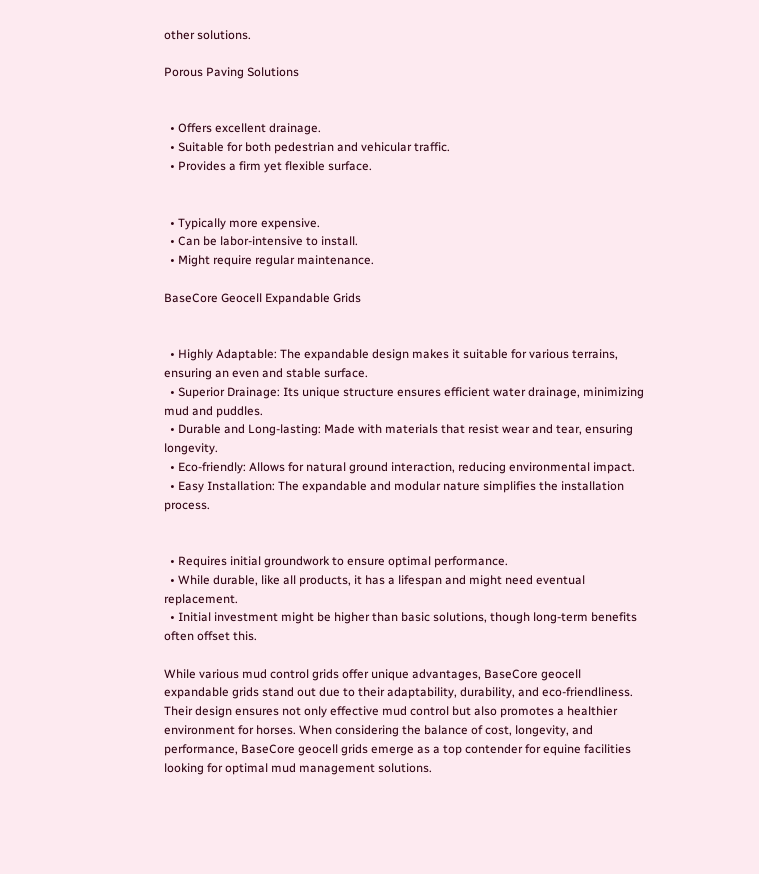other solutions.

Porous Paving Solutions


  • Offers excellent drainage.
  • Suitable for both pedestrian and vehicular traffic.
  • Provides a firm yet flexible surface.


  • Typically more expensive.
  • Can be labor-intensive to install.
  • Might require regular maintenance.

BaseCore Geocell Expandable Grids


  • Highly Adaptable: The expandable design makes it suitable for various terrains, ensuring an even and stable surface.
  • Superior Drainage: Its unique structure ensures efficient water drainage, minimizing mud and puddles.
  • Durable and Long-lasting: Made with materials that resist wear and tear, ensuring longevity.
  • Eco-friendly: Allows for natural ground interaction, reducing environmental impact.
  • Easy Installation: The expandable and modular nature simplifies the installation process.


  • Requires initial groundwork to ensure optimal performance.
  • While durable, like all products, it has a lifespan and might need eventual replacement.
  • Initial investment might be higher than basic solutions, though long-term benefits often offset this.

While various mud control grids offer unique advantages, BaseCore geocell expandable grids stand out due to their adaptability, durability, and eco-friendliness. Their design ensures not only effective mud control but also promotes a healthier environment for horses. When considering the balance of cost, longevity, and performance, BaseCore geocell grids emerge as a top contender for equine facilities looking for optimal mud management solutions.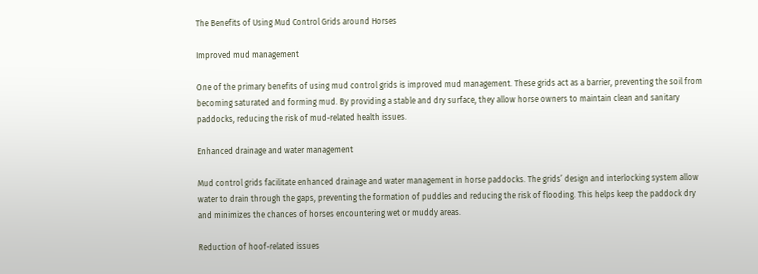The Benefits of Using Mud Control Grids around Horses

Improved mud management

One of the primary benefits of using mud control grids is improved mud management. These grids act as a barrier, preventing the soil from becoming saturated and forming mud. By providing a stable and dry surface, they allow horse owners to maintain clean and sanitary paddocks, reducing the risk of mud-related health issues.

Enhanced drainage and water management

Mud control grids facilitate enhanced drainage and water management in horse paddocks. The grids’ design and interlocking system allow water to drain through the gaps, preventing the formation of puddles and reducing the risk of flooding. This helps keep the paddock dry and minimizes the chances of horses encountering wet or muddy areas.

Reduction of hoof-related issues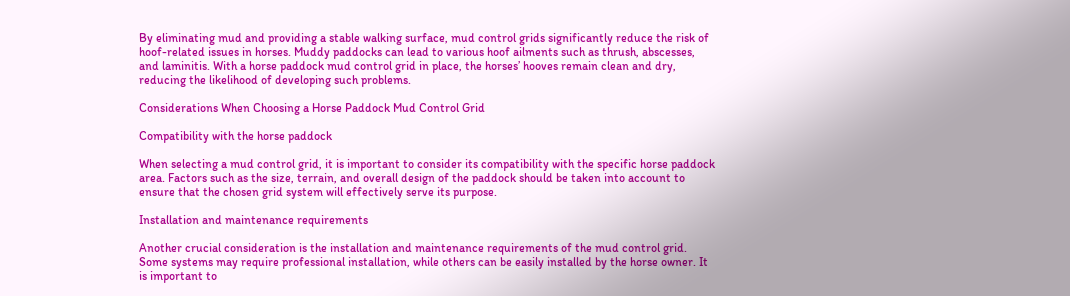By eliminating mud and providing a stable walking surface, mud control grids significantly reduce the risk of hoof-related issues in horses. Muddy paddocks can lead to various hoof ailments such as thrush, abscesses, and laminitis. With a horse paddock mud control grid in place, the horses’ hooves remain clean and dry, reducing the likelihood of developing such problems.

Considerations When Choosing a Horse Paddock Mud Control Grid

Compatibility with the horse paddock

When selecting a mud control grid, it is important to consider its compatibility with the specific horse paddock area. Factors such as the size, terrain, and overall design of the paddock should be taken into account to ensure that the chosen grid system will effectively serve its purpose.

Installation and maintenance requirements

Another crucial consideration is the installation and maintenance requirements of the mud control grid. Some systems may require professional installation, while others can be easily installed by the horse owner. It is important to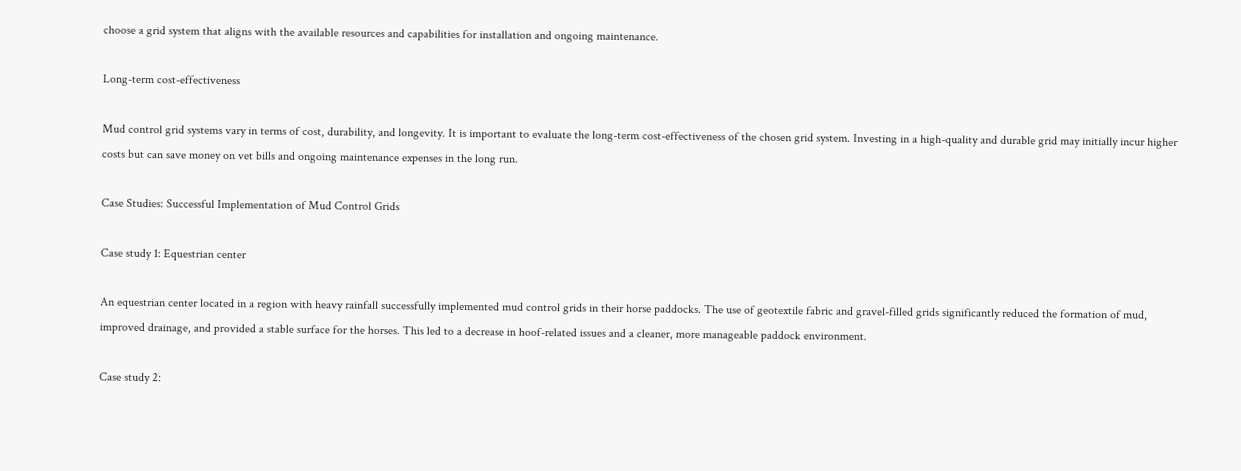choose a grid system that aligns with the available resources and capabilities for installation and ongoing maintenance.

Long-term cost-effectiveness

Mud control grid systems vary in terms of cost, durability, and longevity. It is important to evaluate the long-term cost-effectiveness of the chosen grid system. Investing in a high-quality and durable grid may initially incur higher costs but can save money on vet bills and ongoing maintenance expenses in the long run.

Case Studies: Successful Implementation of Mud Control Grids

Case study 1: Equestrian center

An equestrian center located in a region with heavy rainfall successfully implemented mud control grids in their horse paddocks. The use of geotextile fabric and gravel-filled grids significantly reduced the formation of mud, improved drainage, and provided a stable surface for the horses. This led to a decrease in hoof-related issues and a cleaner, more manageable paddock environment.

Case study 2: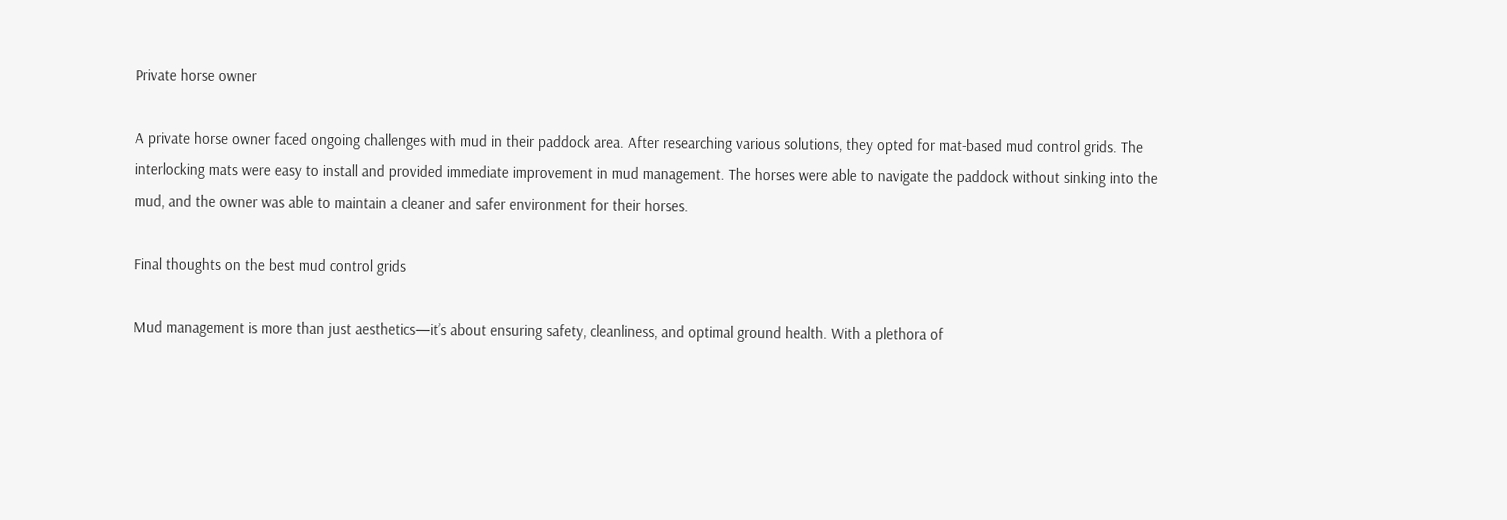Private horse owner

A private horse owner faced ongoing challenges with mud in their paddock area. After researching various solutions, they opted for mat-based mud control grids. The interlocking mats were easy to install and provided immediate improvement in mud management. The horses were able to navigate the paddock without sinking into the mud, and the owner was able to maintain a cleaner and safer environment for their horses.

Final thoughts on the best mud control grids

Mud management is more than just aesthetics—it’s about ensuring safety, cleanliness, and optimal ground health. With a plethora of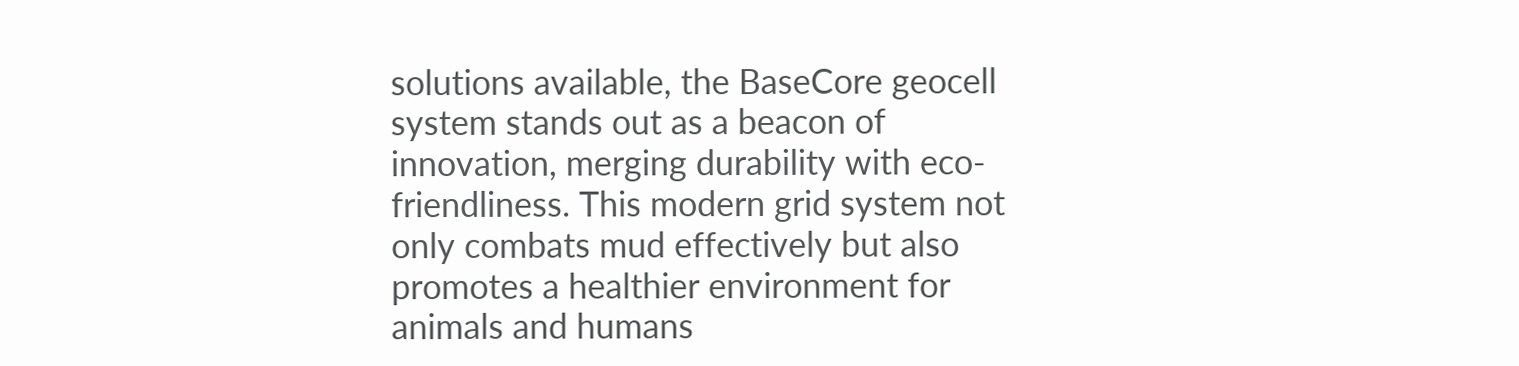solutions available, the BaseCore geocell system stands out as a beacon of innovation, merging durability with eco-friendliness. This modern grid system not only combats mud effectively but also promotes a healthier environment for animals and humans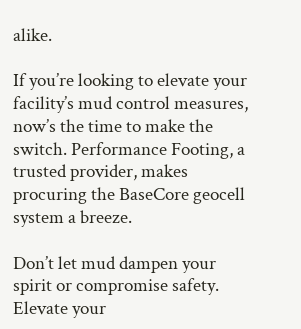alike.

If you’re looking to elevate your facility’s mud control measures, now’s the time to make the switch. Performance Footing, a trusted provider, makes procuring the BaseCore geocell system a breeze.

Don’t let mud dampen your spirit or compromise safety. Elevate your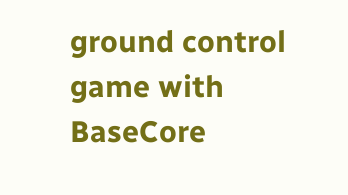ground control game with BaseCore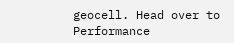geocell. Head over to Performance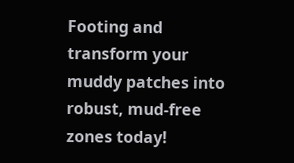Footing and transform your muddy patches into robust, mud-free zones today!